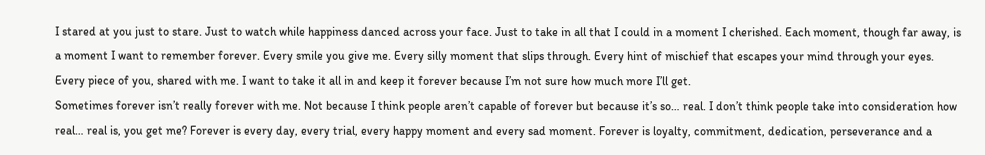I stared at you just to stare. Just to watch while happiness danced across your face. Just to take in all that I could in a moment I cherished. Each moment, though far away, is a moment I want to remember forever. Every smile you give me. Every silly moment that slips through. Every hint of mischief that escapes your mind through your eyes. Every piece of you, shared with me. I want to take it all in and keep it forever because I’m not sure how much more I’ll get.
Sometimes forever isn’t really forever with me. Not because I think people aren’t capable of forever but because it’s so… real. I don’t think people take into consideration how real… real is, you get me? Forever is every day, every trial, every happy moment and every sad moment. Forever is loyalty, commitment, dedication, perseverance and a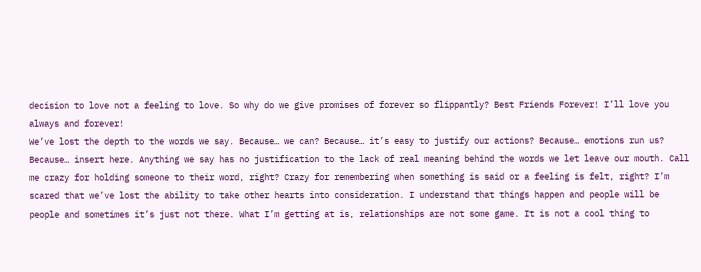decision to love not a feeling to love. So why do we give promises of forever so flippantly? Best Friends Forever! I’ll love you always and forever!
We’ve lost the depth to the words we say. Because… we can? Because… it’s easy to justify our actions? Because… emotions run us? Because… insert here. Anything we say has no justification to the lack of real meaning behind the words we let leave our mouth. Call me crazy for holding someone to their word, right? Crazy for remembering when something is said or a feeling is felt, right? I’m scared that we’ve lost the ability to take other hearts into consideration. I understand that things happen and people will be people and sometimes it’s just not there. What I’m getting at is, relationships are not some game. It is not a cool thing to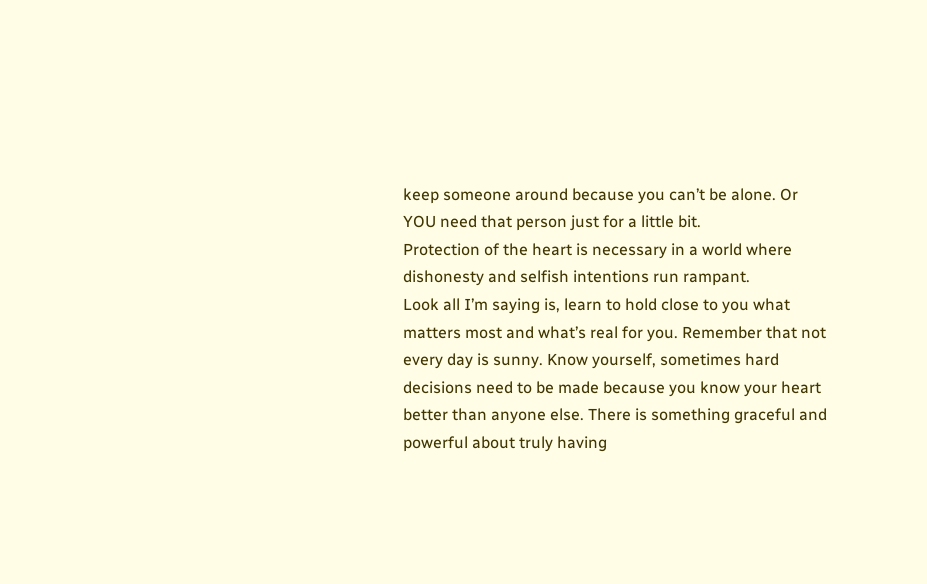keep someone around because you can’t be alone. Or YOU need that person just for a little bit.
Protection of the heart is necessary in a world where dishonesty and selfish intentions run rampant.
Look all I’m saying is, learn to hold close to you what matters most and what’s real for you. Remember that not every day is sunny. Know yourself, sometimes hard decisions need to be made because you know your heart better than anyone else. There is something graceful and powerful about truly having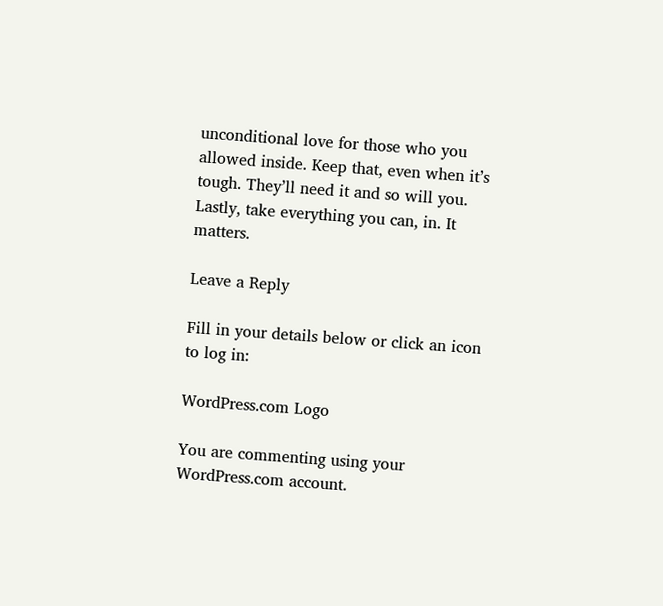unconditional love for those who you allowed inside. Keep that, even when it’s tough. They’ll need it and so will you.
Lastly, take everything you can, in. It matters.

Leave a Reply

Fill in your details below or click an icon to log in:

WordPress.com Logo

You are commenting using your WordPress.com account.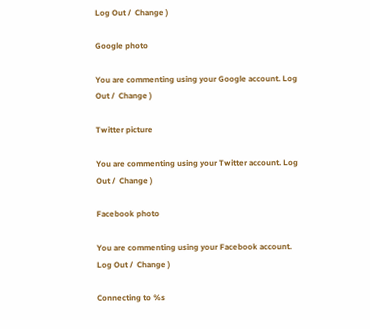Log Out /  Change )

Google photo

You are commenting using your Google account. Log Out /  Change )

Twitter picture

You are commenting using your Twitter account. Log Out /  Change )

Facebook photo

You are commenting using your Facebook account. Log Out /  Change )

Connecting to %s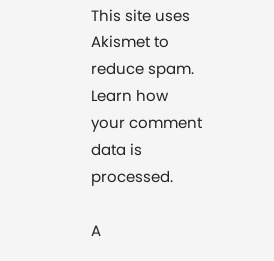This site uses Akismet to reduce spam. Learn how your comment data is processed.

A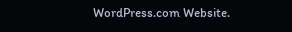WordPress.com Website.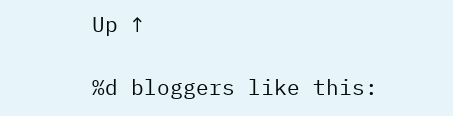Up ↑

%d bloggers like this: